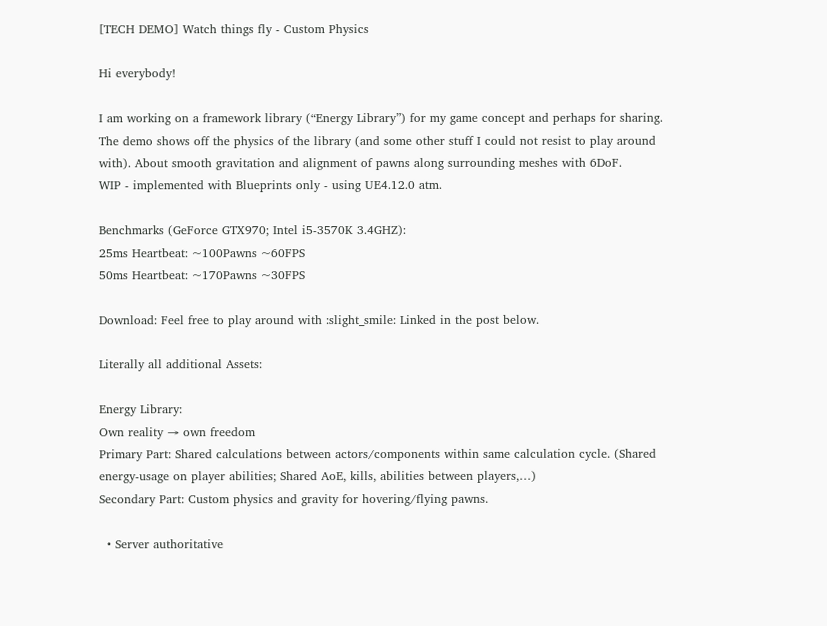[TECH DEMO] Watch things fly - Custom Physics

Hi everybody!

I am working on a framework library (“Energy Library”) for my game concept and perhaps for sharing.
The demo shows off the physics of the library (and some other stuff I could not resist to play around with). About smooth gravitation and alignment of pawns along surrounding meshes with 6DoF.
WIP - implemented with Blueprints only - using UE4.12.0 atm.

Benchmarks (GeForce GTX970; Intel i5-3570K 3.4GHZ):
25ms Heartbeat: ~100Pawns ~60FPS
50ms Heartbeat: ~170Pawns ~30FPS

Download: Feel free to play around with :slight_smile: Linked in the post below.

Literally all additional Assets:

Energy Library:
Own reality → own freedom
Primary Part: Shared calculations between actors/components within same calculation cycle. (Shared energy-usage on player abilities; Shared AoE, kills, abilities between players,…)
Secondary Part: Custom physics and gravity for hovering/flying pawns.

  • Server authoritative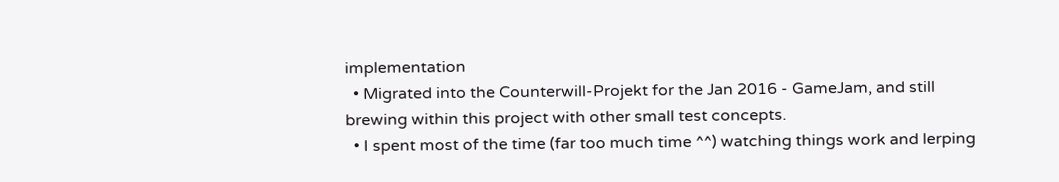implementation
  • Migrated into the Counterwill-Projekt for the Jan 2016 - GameJam, and still brewing within this project with other small test concepts.
  • I spent most of the time (far too much time ^^) watching things work and lerping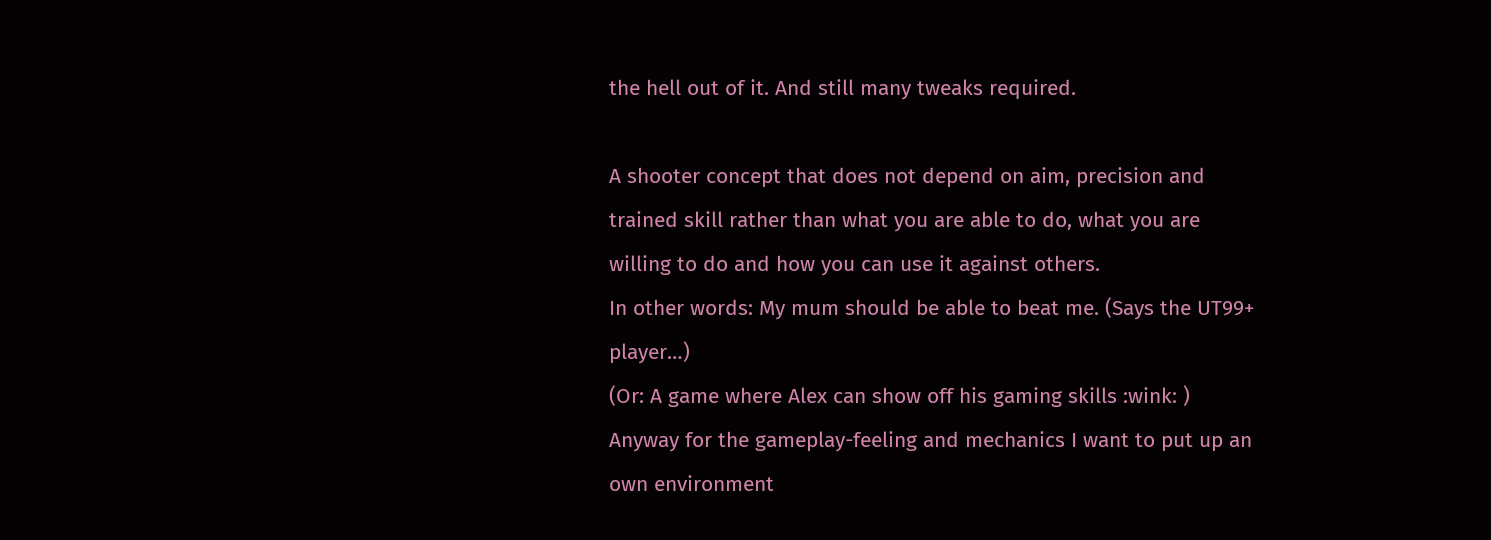the hell out of it. And still many tweaks required.

A shooter concept that does not depend on aim, precision and trained skill rather than what you are able to do, what you are willing to do and how you can use it against others.
In other words: My mum should be able to beat me. (Says the UT99+ player…)
(Or: A game where Alex can show off his gaming skills :wink: )
Anyway for the gameplay-feeling and mechanics I want to put up an own environment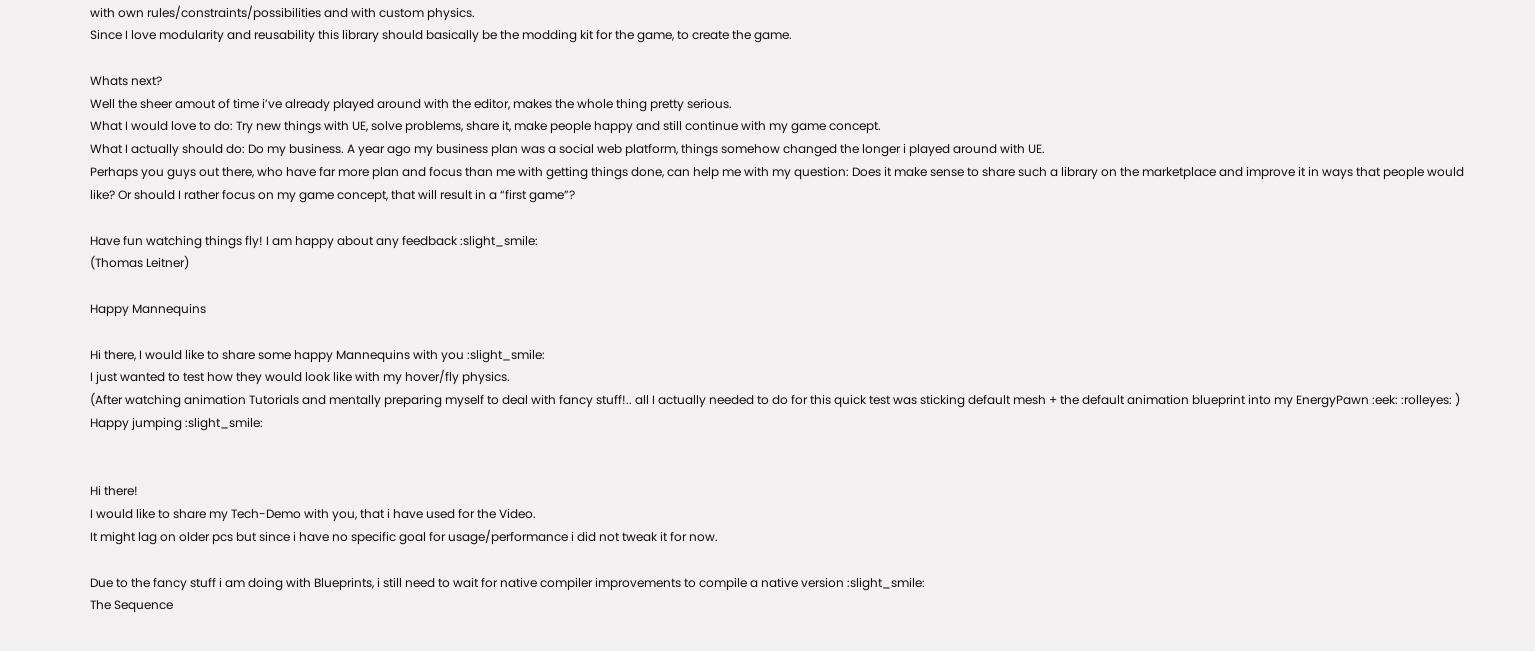with own rules/constraints/possibilities and with custom physics.
Since I love modularity and reusability this library should basically be the modding kit for the game, to create the game.

Whats next?
Well the sheer amout of time i’ve already played around with the editor, makes the whole thing pretty serious.
What I would love to do: Try new things with UE, solve problems, share it, make people happy and still continue with my game concept.
What I actually should do: Do my business. A year ago my business plan was a social web platform, things somehow changed the longer i played around with UE.
Perhaps you guys out there, who have far more plan and focus than me with getting things done, can help me with my question: Does it make sense to share such a library on the marketplace and improve it in ways that people would like? Or should I rather focus on my game concept, that will result in a “first game”?

Have fun watching things fly! I am happy about any feedback :slight_smile:
(Thomas Leitner)

Happy Mannequins

Hi there, I would like to share some happy Mannequins with you :slight_smile:
I just wanted to test how they would look like with my hover/fly physics.
(After watching animation Tutorials and mentally preparing myself to deal with fancy stuff!.. all I actually needed to do for this quick test was sticking default mesh + the default animation blueprint into my EnergyPawn :eek: :rolleyes: )
Happy jumping :slight_smile:


Hi there!
I would like to share my Tech-Demo with you, that i have used for the Video.
It might lag on older pcs but since i have no specific goal for usage/performance i did not tweak it for now.

Due to the fancy stuff i am doing with Blueprints, i still need to wait for native compiler improvements to compile a native version :slight_smile:
The Sequence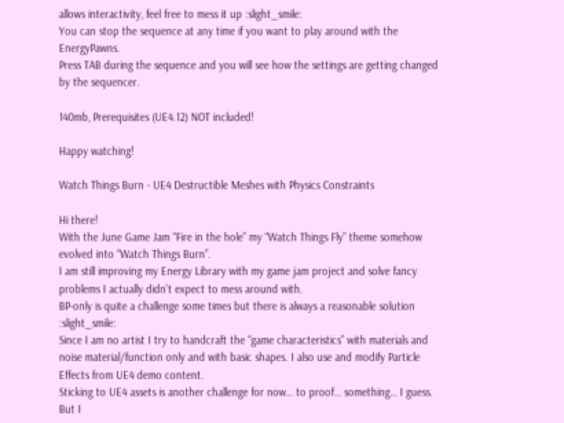allows interactivity, feel free to mess it up :slight_smile:
You can stop the sequence at any time if you want to play around with the EnergyPawns.
Press TAB during the sequence and you will see how the settings are getting changed by the sequencer.

140mb, Prerequisites (UE4.12) NOT included!

Happy watching!

Watch Things Burn - UE4 Destructible Meshes with Physics Constraints

Hi there!
With the June Game Jam “Fire in the hole” my “Watch Things Fly” theme somehow evolved into “Watch Things Burn”.
I am still improving my Energy Library with my game jam project and solve fancy problems I actually didn’t expect to mess around with.
BP-only is quite a challenge some times but there is always a reasonable solution :slight_smile:
Since I am no artist I try to handcraft the “game characteristics” with materials and noise material/function only and with basic shapes. I also use and modify Particle Effects from UE4 demo content.
Sticking to UE4 assets is another challenge for now… to proof… something… I guess. But I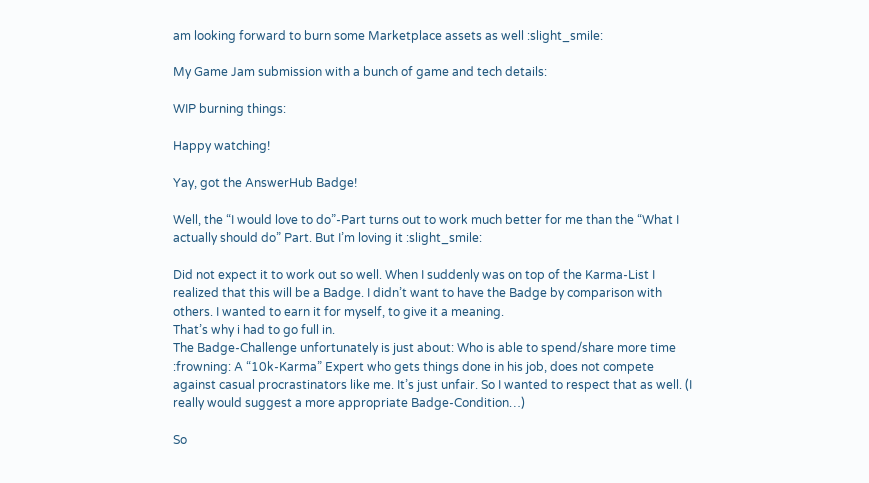am looking forward to burn some Marketplace assets as well :slight_smile:

My Game Jam submission with a bunch of game and tech details:

WIP burning things:

Happy watching!

Yay, got the AnswerHub Badge!

Well, the “I would love to do”-Part turns out to work much better for me than the “What I actually should do” Part. But I’m loving it :slight_smile:

Did not expect it to work out so well. When I suddenly was on top of the Karma-List I realized that this will be a Badge. I didn’t want to have the Badge by comparison with others. I wanted to earn it for myself, to give it a meaning.
That’s why i had to go full in.
The Badge-Challenge unfortunately is just about: Who is able to spend/share more time :frowning: A “10k-Karma” Expert who gets things done in his job, does not compete against casual procrastinators like me. It’s just unfair. So I wanted to respect that as well. (I really would suggest a more appropriate Badge-Condition…)

So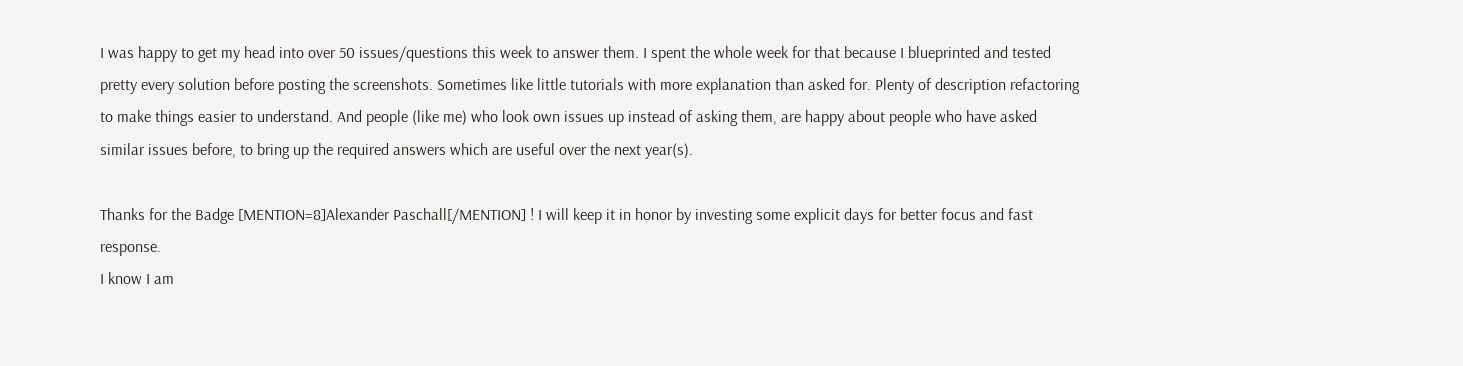I was happy to get my head into over 50 issues/questions this week to answer them. I spent the whole week for that because I blueprinted and tested pretty every solution before posting the screenshots. Sometimes like little tutorials with more explanation than asked for. Plenty of description refactoring to make things easier to understand. And people (like me) who look own issues up instead of asking them, are happy about people who have asked similar issues before, to bring up the required answers which are useful over the next year(s).

Thanks for the Badge [MENTION=8]Alexander Paschall[/MENTION] ! I will keep it in honor by investing some explicit days for better focus and fast response.
I know I am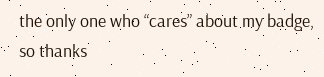the only one who “cares” about my badge, so thanks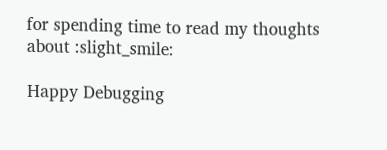for spending time to read my thoughts about :slight_smile:

Happy Debugging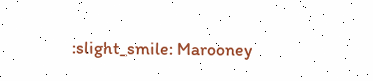:slight_smile: Marooney